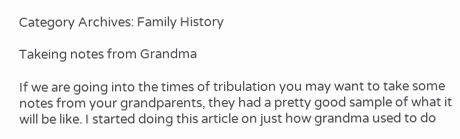Category Archives: Family History

Takeing notes from Grandma

If we are going into the times of tribulation you may want to take some notes from your grandparents, they had a pretty good sample of what it will be like. I started doing this article on just how grandma used to do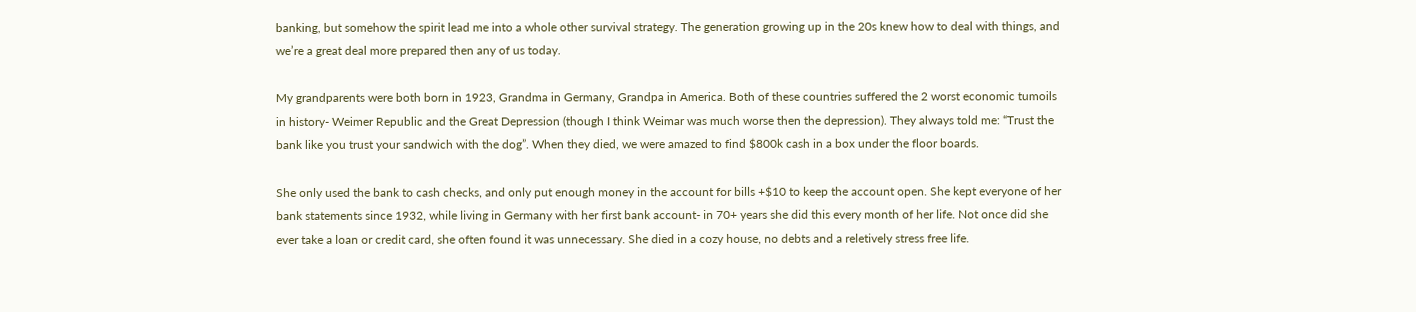banking, but somehow the spirit lead me into a whole other survival strategy. The generation growing up in the 20s knew how to deal with things, and we’re a great deal more prepared then any of us today.

My grandparents were both born in 1923, Grandma in Germany, Grandpa in America. Both of these countries suffered the 2 worst economic tumoils in history- Weimer Republic and the Great Depression (though I think Weimar was much worse then the depression). They always told me: “Trust the bank like you trust your sandwich with the dog”. When they died, we were amazed to find $800k cash in a box under the floor boards.

She only used the bank to cash checks, and only put enough money in the account for bills +$10 to keep the account open. She kept everyone of her bank statements since 1932, while living in Germany with her first bank account- in 70+ years she did this every month of her life. Not once did she ever take a loan or credit card, she often found it was unnecessary. She died in a cozy house, no debts and a reletively stress free life.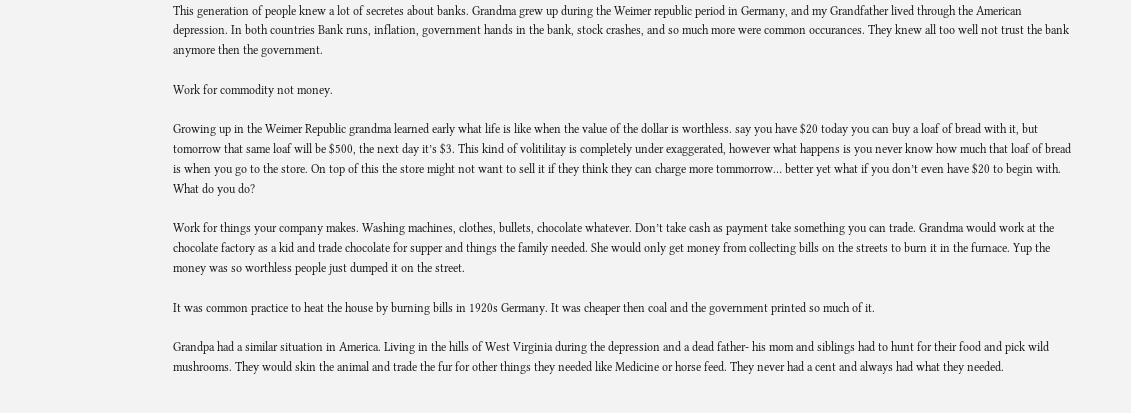This generation of people knew a lot of secretes about banks. Grandma grew up during the Weimer republic period in Germany, and my Grandfather lived through the American depression. In both countries Bank runs, inflation, government hands in the bank, stock crashes, and so much more were common occurances. They knew all too well not trust the bank anymore then the government.

Work for commodity not money.

Growing up in the Weimer Republic grandma learned early what life is like when the value of the dollar is worthless. say you have $20 today you can buy a loaf of bread with it, but tomorrow that same loaf will be $500, the next day it’s $3. This kind of volitilitay is completely under exaggerated, however what happens is you never know how much that loaf of bread is when you go to the store. On top of this the store might not want to sell it if they think they can charge more tommorrow… better yet what if you don’t even have $20 to begin with. What do you do?

Work for things your company makes. Washing machines, clothes, bullets, chocolate whatever. Don’t take cash as payment take something you can trade. Grandma would work at the chocolate factory as a kid and trade chocolate for supper and things the family needed. She would only get money from collecting bills on the streets to burn it in the furnace. Yup the money was so worthless people just dumped it on the street.

It was common practice to heat the house by burning bills in 1920s Germany. It was cheaper then coal and the government printed so much of it.

Grandpa had a similar situation in America. Living in the hills of West Virginia during the depression and a dead father- his mom and siblings had to hunt for their food and pick wild mushrooms. They would skin the animal and trade the fur for other things they needed like Medicine or horse feed. They never had a cent and always had what they needed.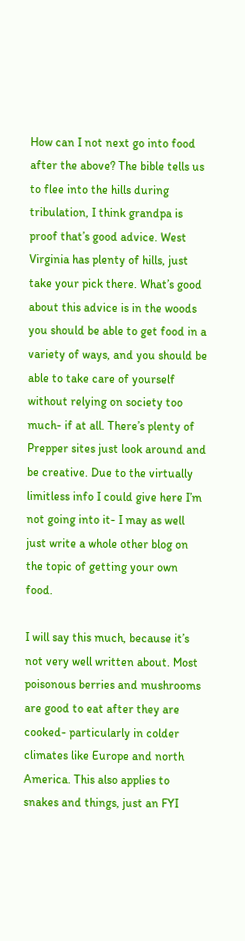How can I not next go into food after the above? The bible tells us to flee into the hills during tribulation, I think grandpa is proof that’s good advice. West Virginia has plenty of hills, just take your pick there. What’s good about this advice is in the woods you should be able to get food in a variety of ways, and you should be able to take care of yourself without relying on society too much- if at all. There’s plenty of Prepper sites just look around and be creative. Due to the virtually limitless info I could give here I’m not going into it- I may as well just write a whole other blog on the topic of getting your own food.

I will say this much, because it’s not very well written about. Most poisonous berries and mushrooms are good to eat after they are cooked- particularly in colder climates like Europe and north America. This also applies to snakes and things, just an FYI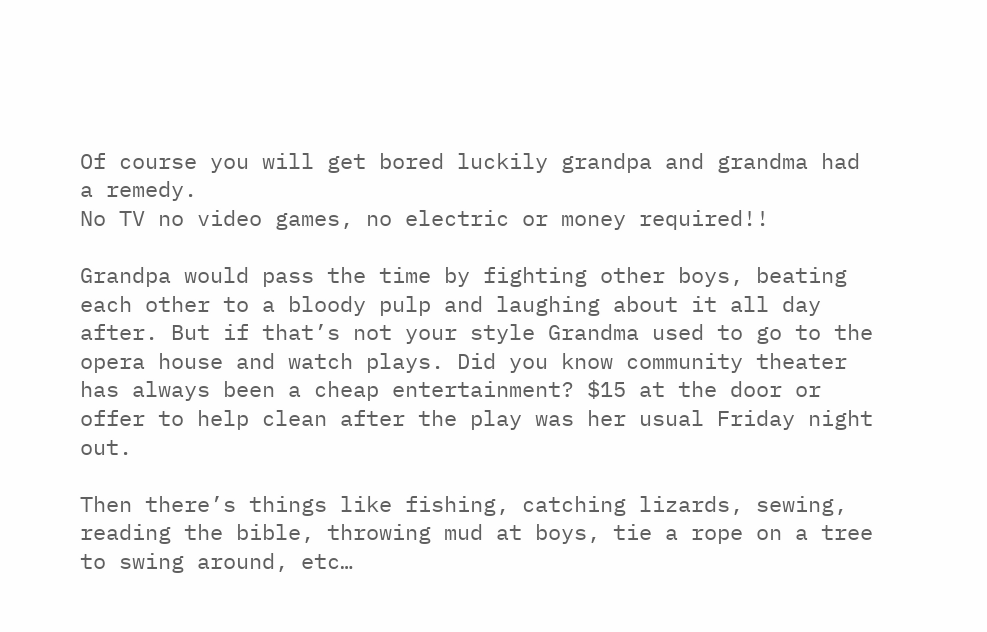Of course you will get bored luckily grandpa and grandma had a remedy.
No TV no video games, no electric or money required!!

Grandpa would pass the time by fighting other boys, beating each other to a bloody pulp and laughing about it all day after. But if that’s not your style Grandma used to go to the opera house and watch plays. Did you know community theater has always been a cheap entertainment? $15 at the door or offer to help clean after the play was her usual Friday night out.

Then there’s things like fishing, catching lizards, sewing, reading the bible, throwing mud at boys, tie a rope on a tree to swing around, etc…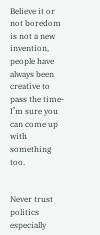Believe it or not boredom is not a new invention, people have always been creative to pass the time- I’m sure you can come up with something too.


Never trust politics especially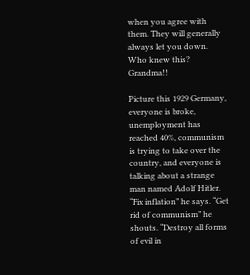when you agree with them. They will generally always let you down. Who knew this? Grandma!!

Picture this 1929 Germany, everyone is broke, unemployment has reached 40%, communism is trying to take over the country, and everyone is talking about a strange man named Adolf Hitler. “Fix inflation” he says. “Get rid of communism” he shouts. “Destroy all forms of evil in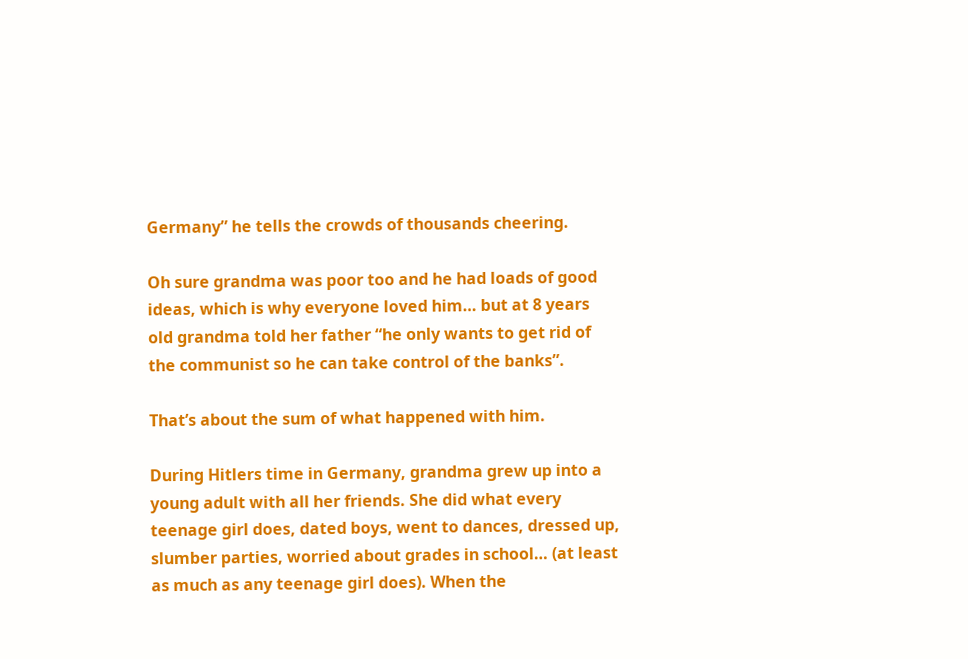Germany” he tells the crowds of thousands cheering.

Oh sure grandma was poor too and he had loads of good ideas, which is why everyone loved him… but at 8 years old grandma told her father “he only wants to get rid of the communist so he can take control of the banks”.

That’s about the sum of what happened with him.

During Hitlers time in Germany, grandma grew up into a young adult with all her friends. She did what every teenage girl does, dated boys, went to dances, dressed up, slumber parties, worried about grades in school… (at least as much as any teenage girl does). When the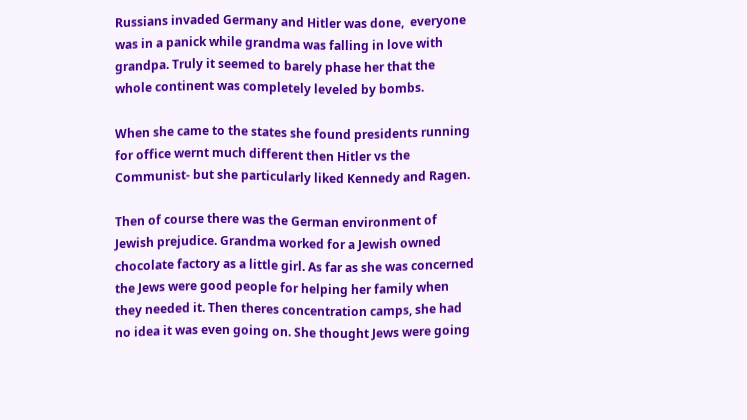Russians invaded Germany and Hitler was done,  everyone was in a panick while grandma was falling in love with grandpa. Truly it seemed to barely phase her that the whole continent was completely leveled by bombs.

When she came to the states she found presidents running for office wernt much different then Hitler vs the Communist- but she particularly liked Kennedy and Ragen.

Then of course there was the German environment of Jewish prejudice. Grandma worked for a Jewish owned chocolate factory as a little girl. As far as she was concerned the Jews were good people for helping her family when they needed it. Then theres concentration camps, she had no idea it was even going on. She thought Jews were going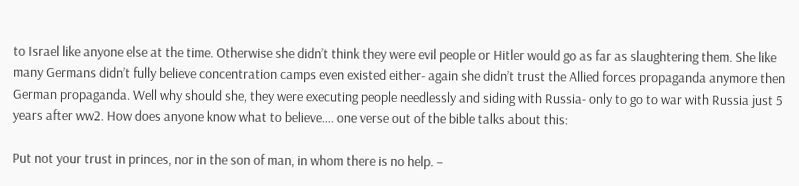to Israel like anyone else at the time. Otherwise she didn’t think they were evil people or Hitler would go as far as slaughtering them. She like many Germans didn’t fully believe concentration camps even existed either- again she didn’t trust the Allied forces propaganda anymore then German propaganda. Well why should she, they were executing people needlessly and siding with Russia- only to go to war with Russia just 5 years after ww2. How does anyone know what to believe…. one verse out of the bible talks about this:

Put not your trust in princes, nor in the son of man, in whom there is no help. –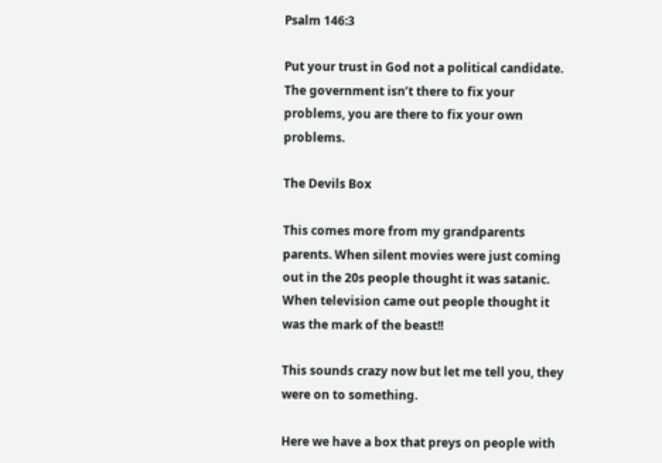Psalm 146:3

Put your trust in God not a political candidate. The government isn’t there to fix your problems, you are there to fix your own problems.

The Devils Box

This comes more from my grandparents parents. When silent movies were just coming out in the 20s people thought it was satanic. When television came out people thought it was the mark of the beast!!

This sounds crazy now but let me tell you, they were on to something.

Here we have a box that preys on people with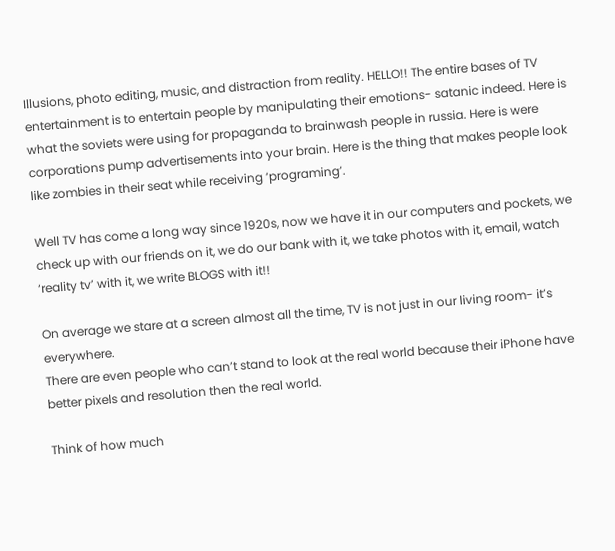Illusions, photo editing, music, and distraction from reality. HELLO!! The entire bases of TV entertainment is to entertain people by manipulating their emotions- satanic indeed. Here is what the soviets were using for propaganda to brainwash people in russia. Here is were corporations pump advertisements into your brain. Here is the thing that makes people look like zombies in their seat while receiving ‘programing’.

Well TV has come a long way since 1920s, now we have it in our computers and pockets, we check up with our friends on it, we do our bank with it, we take photos with it, email, watch ‘reality tv’ with it, we write BLOGS with it!!

On average we stare at a screen almost all the time, TV is not just in our living room- it’s everywhere.
There are even people who can’t stand to look at the real world because their iPhone have better pixels and resolution then the real world.

Think of how much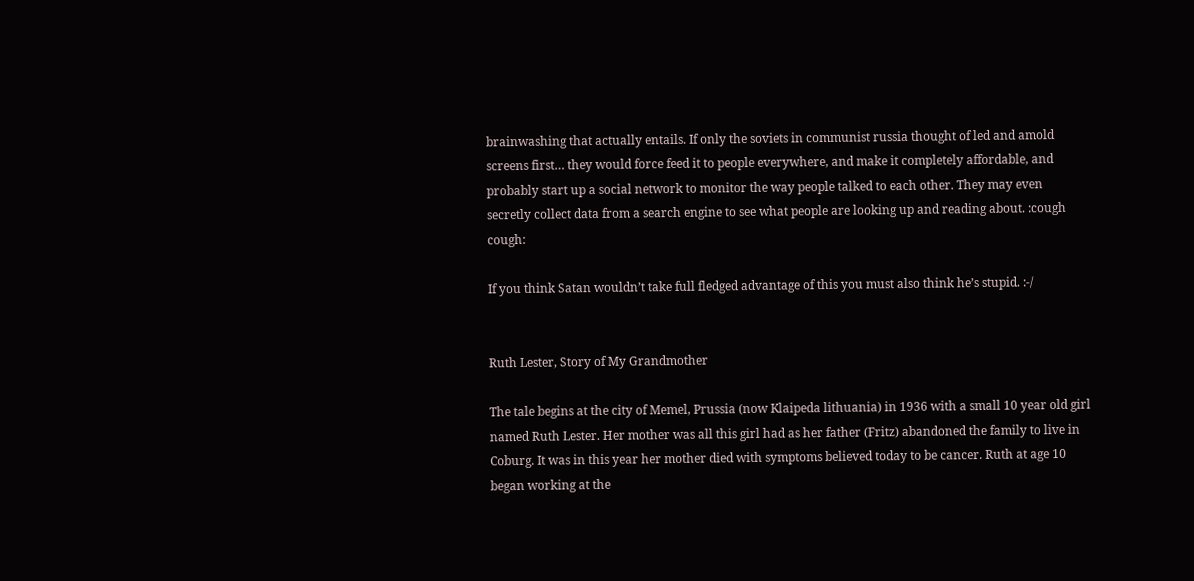brainwashing that actually entails. If only the soviets in communist russia thought of led and amold screens first… they would force feed it to people everywhere, and make it completely affordable, and probably start up a social network to monitor the way people talked to each other. They may even secretly collect data from a search engine to see what people are looking up and reading about. :cough cough:

If you think Satan wouldn’t take full fledged advantage of this you must also think he’s stupid. :-/


Ruth Lester, Story of My Grandmother

The tale begins at the city of Memel, Prussia (now Klaipeda lithuania) in 1936 with a small 10 year old girl named Ruth Lester. Her mother was all this girl had as her father (Fritz) abandoned the family to live in Coburg. It was in this year her mother died with symptoms believed today to be cancer. Ruth at age 10 began working at the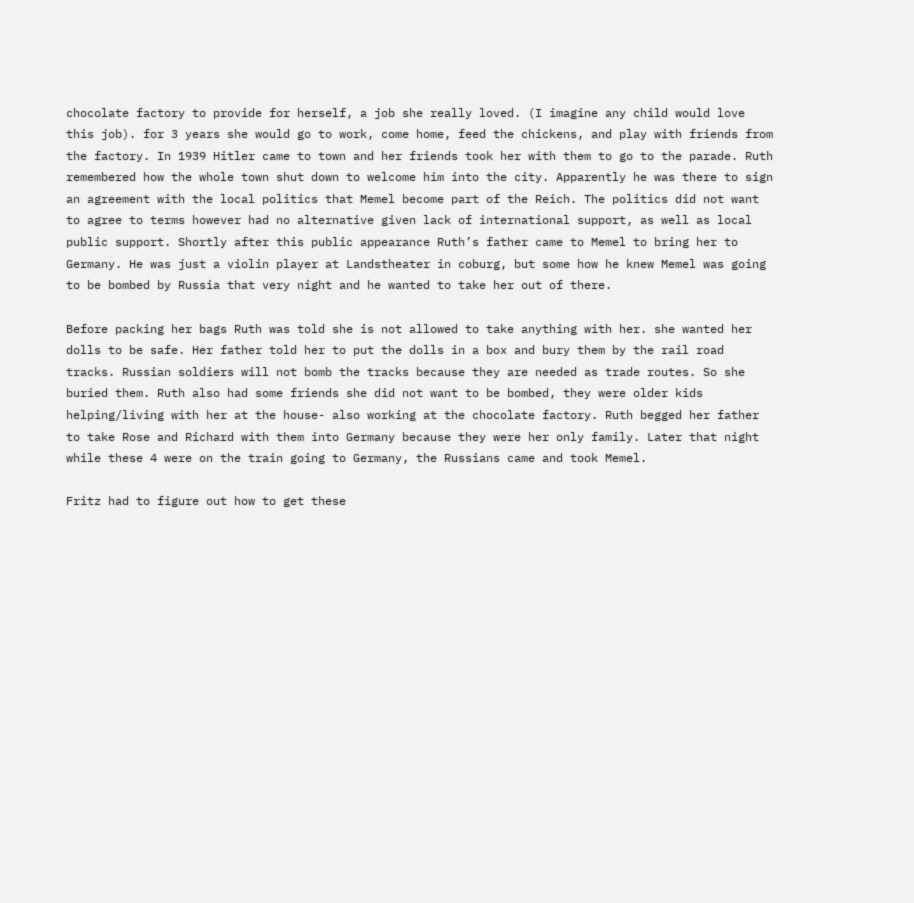chocolate factory to provide for herself, a job she really loved. (I imagine any child would love this job). for 3 years she would go to work, come home, feed the chickens, and play with friends from the factory. In 1939 Hitler came to town and her friends took her with them to go to the parade. Ruth remembered how the whole town shut down to welcome him into the city. Apparently he was there to sign an agreement with the local politics that Memel become part of the Reich. The politics did not want to agree to terms however had no alternative given lack of international support, as well as local public support. Shortly after this public appearance Ruth’s father came to Memel to bring her to Germany. He was just a violin player at Landstheater in coburg, but some how he knew Memel was going to be bombed by Russia that very night and he wanted to take her out of there.

Before packing her bags Ruth was told she is not allowed to take anything with her. she wanted her dolls to be safe. Her father told her to put the dolls in a box and bury them by the rail road tracks. Russian soldiers will not bomb the tracks because they are needed as trade routes. So she buried them. Ruth also had some friends she did not want to be bombed, they were older kids helping/living with her at the house- also working at the chocolate factory. Ruth begged her father to take Rose and Richard with them into Germany because they were her only family. Later that night while these 4 were on the train going to Germany, the Russians came and took Memel.

Fritz had to figure out how to get these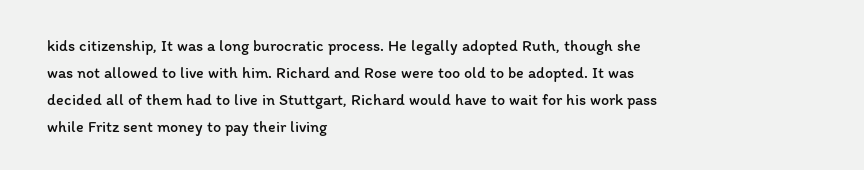kids citizenship, It was a long burocratic process. He legally adopted Ruth, though she was not allowed to live with him. Richard and Rose were too old to be adopted. It was decided all of them had to live in Stuttgart, Richard would have to wait for his work pass while Fritz sent money to pay their living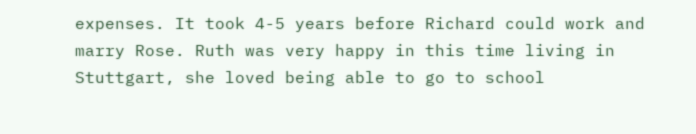expenses. It took 4-5 years before Richard could work and marry Rose. Ruth was very happy in this time living in Stuttgart, she loved being able to go to school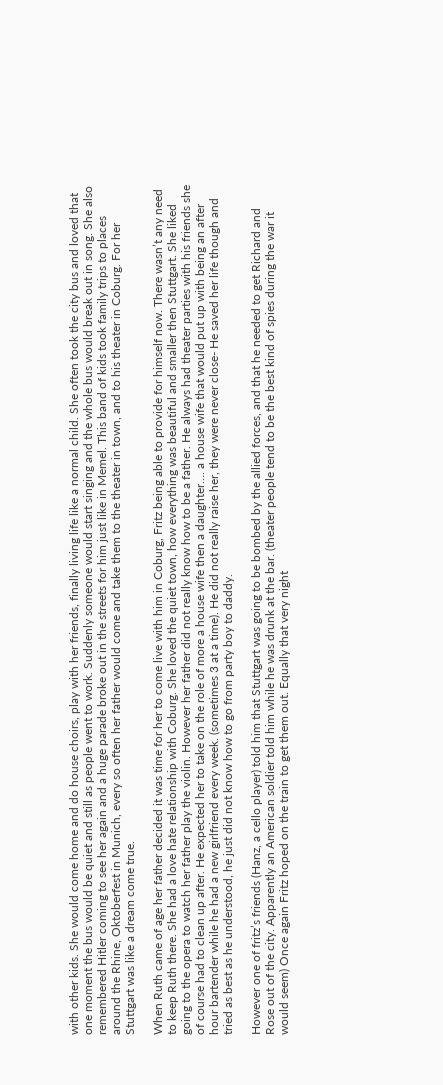with other kids. She would come home and do house choirs, play with her friends, finally living life like a normal child. She often took the city bus and loved that one moment the bus would be quiet and still as people went to work. Suddenly someone would start singing and the whole bus would break out in song. She also remembered Hitler coming to see her again and a huge parade broke out in the streets for him just like in Memel. This band of kids took family trips to places around the Rhine, Oktoberfest in Munich, every so often her father would come and take them to the theater in town, and to his theater in Coburg. For her Stuttgart was like a dream come true.

When Ruth came of age her father decided it was time for her to come live with him in Coburg, Fritz being able to provide for himself now. There wasn’t any need to keep Ruth there. She had a love hate relationship with Coburg. She loved the quiet town, how everything was beautiful and smaller then Stuttgart. She liked going to the opera to watch her father play the violin. However her father did not really know how to be a father. He always had theater parties with his friends she of course had to clean up after. He expected her to take on the role of more a house wife then a daughter…. a house wife that would put up with being an after hour bartender while he had a new girlfriend every week. (sometimes 3 at a time). He did not really raise her, they were never close- He saved her life though and tried as best as he understood, he just did not know how to go from party boy to daddy.

However one of fritz’s friends (Hanz, a cello player) told him that Stuttgart was going to be bombed by the allied forces, and that he needed to get Richard and Rose out of the city. Apparently an American soldier told him while he was drunk at the bar. (theater people tend to be the best kind of spies during the war it would seem) Once again Fritz hoped on the train to get them out. Equally that very night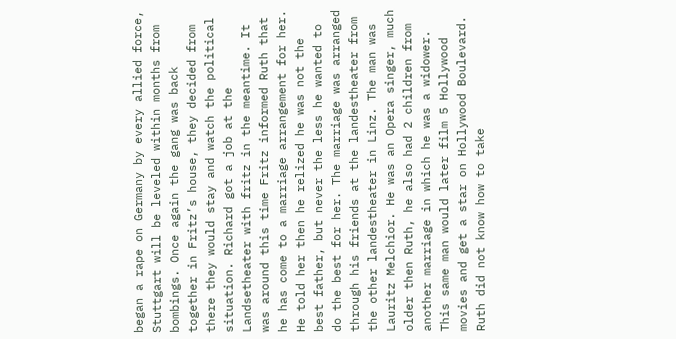began a rape on Germany by every allied force, Stuttgart will be leveled within months from bombings. Once again the gang was back together in Fritz’s house, they decided from there they would stay and watch the political situation. Richard got a job at the Landsetheater with fritz in the meantime. It was around this time Fritz informed Ruth that he has come to a marriage arrangement for her. He told her then he relized he was not the best father, but never the less he wanted to do the best for her. The marriage was arranged through his friends at the landestheater from the other landestheater in Linz. The man was Lauritz Melchior. He was an Opera singer, much older then Ruth, he also had 2 children from another marriage in which he was a widower. This same man would later film 5 Hollywood movies and get a star on Hollywood Boulevard. Ruth did not know how to take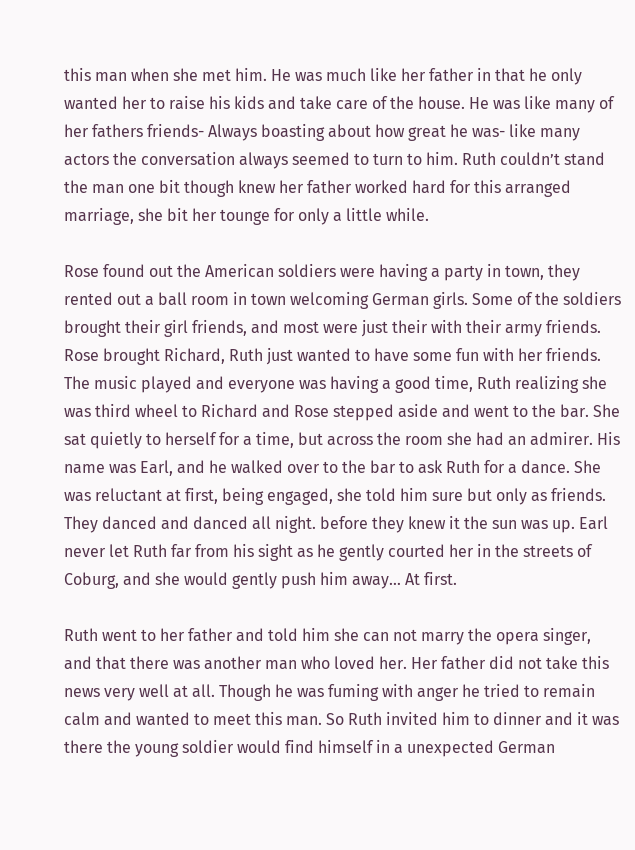this man when she met him. He was much like her father in that he only wanted her to raise his kids and take care of the house. He was like many of her fathers friends- Always boasting about how great he was- like many actors the conversation always seemed to turn to him. Ruth couldn’t stand the man one bit though knew her father worked hard for this arranged marriage, she bit her tounge for only a little while.

Rose found out the American soldiers were having a party in town, they rented out a ball room in town welcoming German girls. Some of the soldiers brought their girl friends, and most were just their with their army friends. Rose brought Richard, Ruth just wanted to have some fun with her friends. The music played and everyone was having a good time, Ruth realizing she was third wheel to Richard and Rose stepped aside and went to the bar. She sat quietly to herself for a time, but across the room she had an admirer. His name was Earl, and he walked over to the bar to ask Ruth for a dance. She was reluctant at first, being engaged, she told him sure but only as friends. They danced and danced all night. before they knew it the sun was up. Earl never let Ruth far from his sight as he gently courted her in the streets of Coburg, and she would gently push him away… At first.

Ruth went to her father and told him she can not marry the opera singer, and that there was another man who loved her. Her father did not take this news very well at all. Though he was fuming with anger he tried to remain calm and wanted to meet this man. So Ruth invited him to dinner and it was there the young soldier would find himself in a unexpected German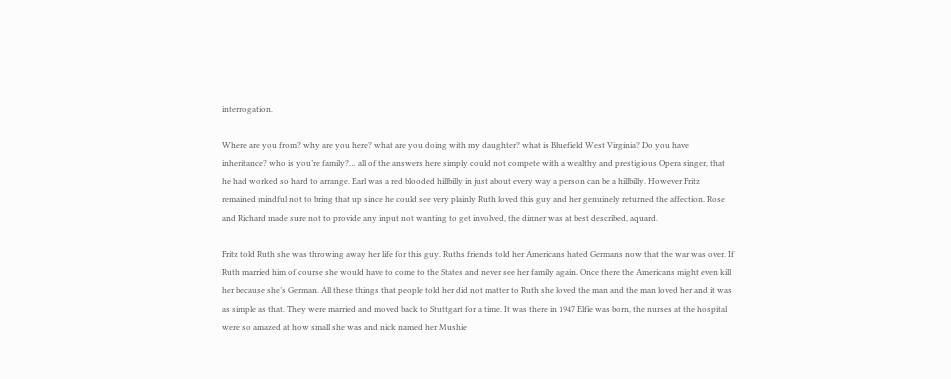interrogation.

Where are you from? why are you here? what are you doing with my daughter? what is Bluefield West Virginia? Do you have inheritance? who is you’re family?… all of the answers here simply could not compete with a wealthy and prestigious Opera singer, that he had worked so hard to arrange. Earl was a red blooded hillbilly in just about every way a person can be a hillbilly. However Fritz remained mindful not to bring that up since he could see very plainly Ruth loved this guy and her genuinely returned the affection. Rose and Richard made sure not to provide any input not wanting to get involved, the dinner was at best described, aquard.

Fritz told Ruth she was throwing away her life for this guy. Ruths friends told her Americans hated Germans now that the war was over. If Ruth married him of course she would have to come to the States and never see her family again. Once there the Americans might even kill her because she’s German. All these things that people told her did not matter to Ruth she loved the man and the man loved her and it was as simple as that. They were married and moved back to Stuttgart for a time. It was there in 1947 Elfie was born, the nurses at the hospital were so amazed at how small she was and nick named her Mushie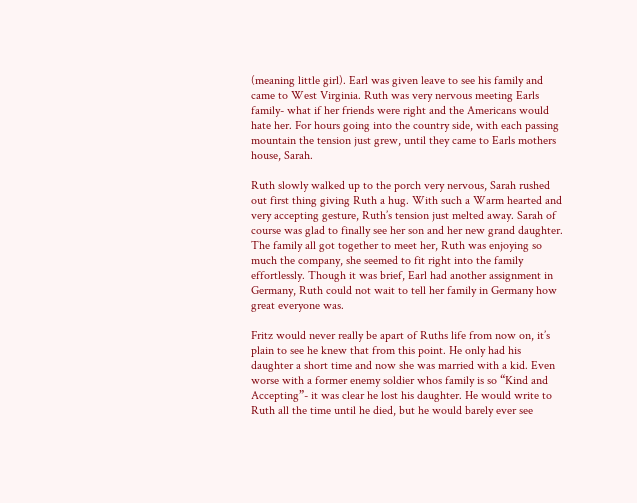(meaning little girl). Earl was given leave to see his family and came to West Virginia. Ruth was very nervous meeting Earls family- what if her friends were right and the Americans would hate her. For hours going into the country side, with each passing mountain the tension just grew, until they came to Earls mothers house, Sarah.

Ruth slowly walked up to the porch very nervous, Sarah rushed out first thing giving Ruth a hug. With such a Warm hearted and very accepting gesture, Ruth’s tension just melted away. Sarah of course was glad to finally see her son and her new grand daughter. The family all got together to meet her, Ruth was enjoying so much the company, she seemed to fit right into the family effortlessly. Though it was brief, Earl had another assignment in Germany, Ruth could not wait to tell her family in Germany how great everyone was.

Fritz would never really be apart of Ruths life from now on, it’s plain to see he knew that from this point. He only had his daughter a short time and now she was married with a kid. Even worse with a former enemy soldier whos family is so “Kind and Accepting”- it was clear he lost his daughter. He would write to Ruth all the time until he died, but he would barely ever see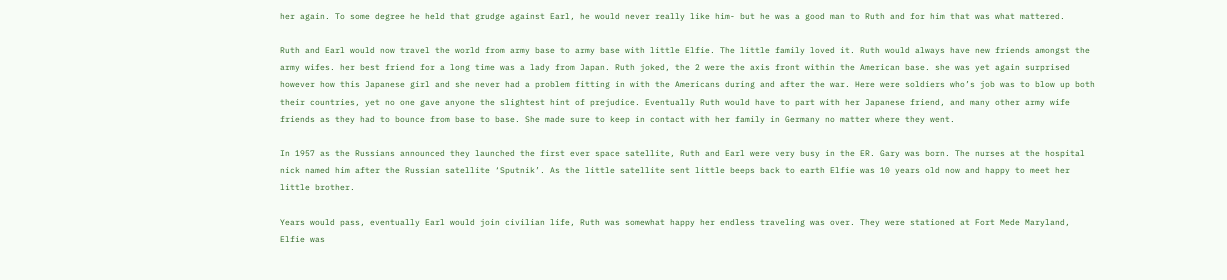her again. To some degree he held that grudge against Earl, he would never really like him- but he was a good man to Ruth and for him that was what mattered.

Ruth and Earl would now travel the world from army base to army base with little Elfie. The little family loved it. Ruth would always have new friends amongst the army wifes. her best friend for a long time was a lady from Japan. Ruth joked, the 2 were the axis front within the American base. she was yet again surprised however how this Japanese girl and she never had a problem fitting in with the Americans during and after the war. Here were soldiers who’s job was to blow up both their countries, yet no one gave anyone the slightest hint of prejudice. Eventually Ruth would have to part with her Japanese friend, and many other army wife friends as they had to bounce from base to base. She made sure to keep in contact with her family in Germany no matter where they went.

In 1957 as the Russians announced they launched the first ever space satellite, Ruth and Earl were very busy in the ER. Gary was born. The nurses at the hospital nick named him after the Russian satellite ‘Sputnik’. As the little satellite sent little beeps back to earth Elfie was 10 years old now and happy to meet her little brother.

Years would pass, eventually Earl would join civilian life, Ruth was somewhat happy her endless traveling was over. They were stationed at Fort Mede Maryland, Elfie was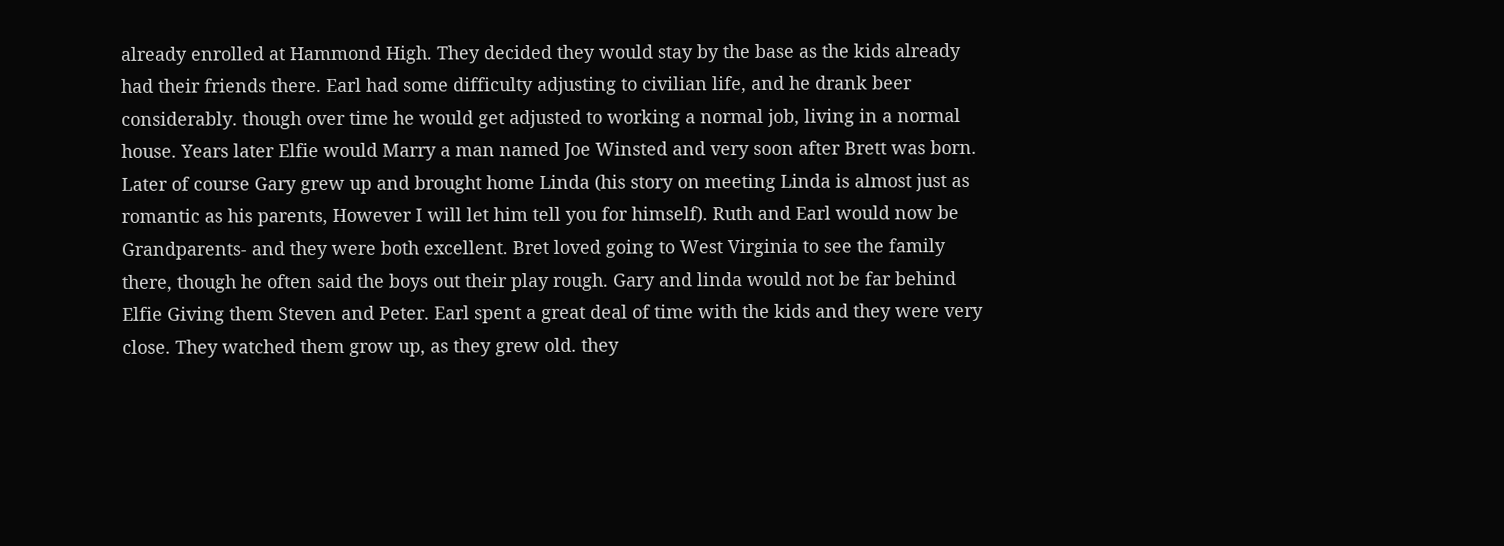already enrolled at Hammond High. They decided they would stay by the base as the kids already had their friends there. Earl had some difficulty adjusting to civilian life, and he drank beer considerably. though over time he would get adjusted to working a normal job, living in a normal house. Years later Elfie would Marry a man named Joe Winsted and very soon after Brett was born. Later of course Gary grew up and brought home Linda (his story on meeting Linda is almost just as romantic as his parents, However I will let him tell you for himself). Ruth and Earl would now be Grandparents- and they were both excellent. Bret loved going to West Virginia to see the family there, though he often said the boys out their play rough. Gary and linda would not be far behind Elfie Giving them Steven and Peter. Earl spent a great deal of time with the kids and they were very close. They watched them grow up, as they grew old. they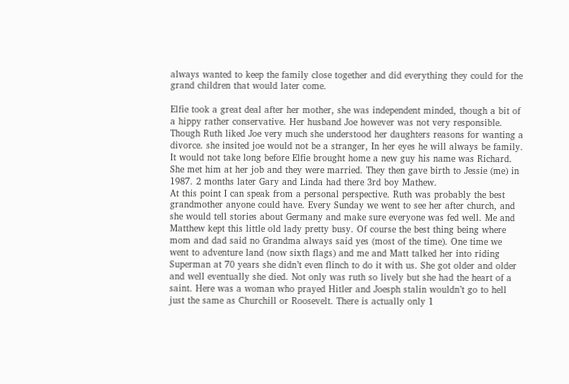always wanted to keep the family close together and did everything they could for the grand children that would later come.

Elfie took a great deal after her mother, she was independent minded, though a bit of a hippy rather conservative. Her husband Joe however was not very responsible. Though Ruth liked Joe very much she understood her daughters reasons for wanting a divorce. she insited joe would not be a stranger, In her eyes he will always be family. It would not take long before Elfie brought home a new guy his name was Richard. She met him at her job and they were married. They then gave birth to Jessie (me) in 1987. 2 months later Gary and Linda had there 3rd boy Mathew.
At this point I can speak from a personal perspective. Ruth was probably the best grandmother anyone could have. Every Sunday we went to see her after church, and she would tell stories about Germany and make sure everyone was fed well. Me and Matthew kept this little old lady pretty busy. Of course the best thing being where mom and dad said no Grandma always said yes (most of the time). One time we went to adventure land (now sixth flags) and me and Matt talked her into riding Superman at 70 years she didn’t even flinch to do it with us. She got older and older and well eventually she died. Not only was ruth so lively but she had the heart of a saint. Here was a woman who prayed Hitler and Joesph stalin wouldn’t go to hell just the same as Churchill or Roosevelt. There is actually only 1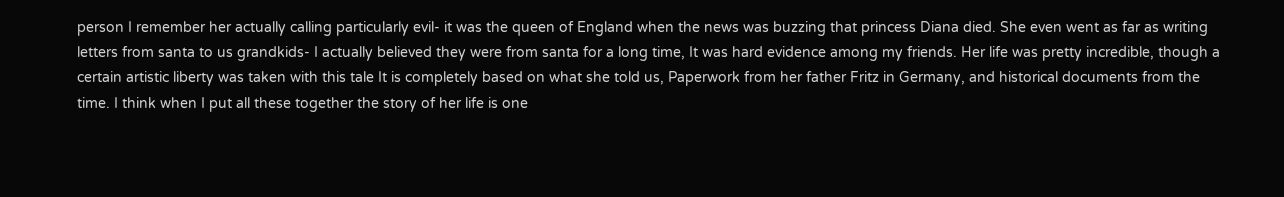person I remember her actually calling particularly evil- it was the queen of England when the news was buzzing that princess Diana died. She even went as far as writing letters from santa to us grandkids- I actually believed they were from santa for a long time, It was hard evidence among my friends. Her life was pretty incredible, though a certain artistic liberty was taken with this tale It is completely based on what she told us, Paperwork from her father Fritz in Germany, and historical documents from the time. I think when I put all these together the story of her life is one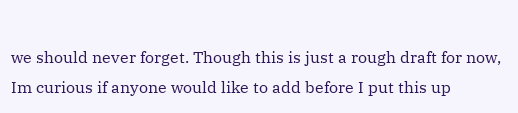we should never forget. Though this is just a rough draft for now, Im curious if anyone would like to add before I put this up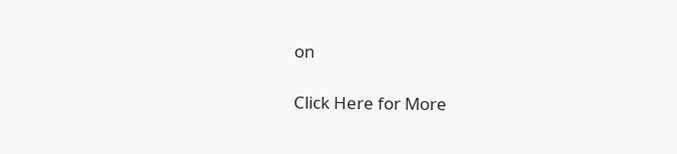on

Click Here for More